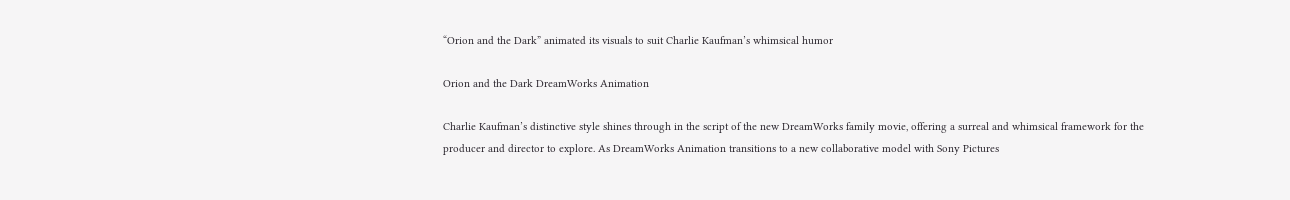“Orion and the Dark” animated its visuals to suit Charlie Kaufman’s whimsical humor

Orion and the Dark DreamWorks Animation

Charlie Kaufman’s distinctive style shines through in the script of the new DreamWorks family movie, offering a surreal and whimsical framework for the producer and director to explore. As DreamWorks Animation transitions to a new collaborative model with Sony Pictures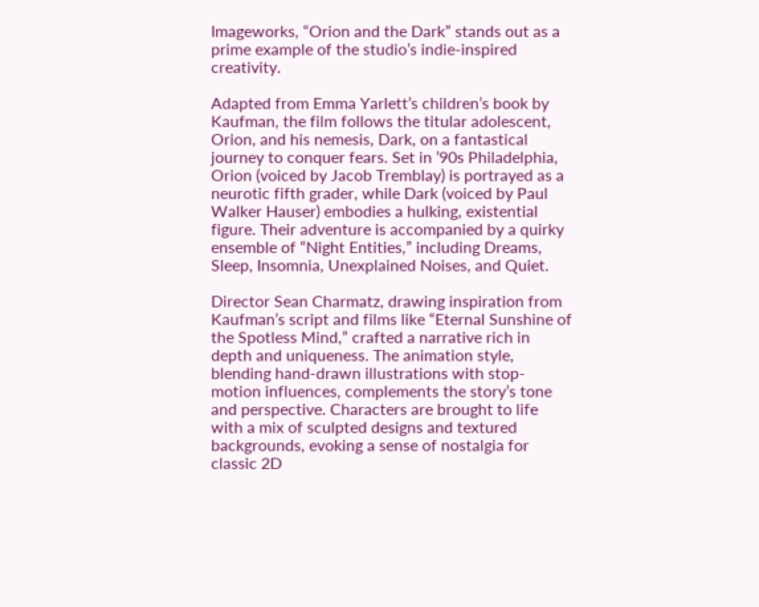Imageworks, “Orion and the Dark” stands out as a prime example of the studio’s indie-inspired creativity.

Adapted from Emma Yarlett’s children’s book by Kaufman, the film follows the titular adolescent, Orion, and his nemesis, Dark, on a fantastical journey to conquer fears. Set in ’90s Philadelphia, Orion (voiced by Jacob Tremblay) is portrayed as a neurotic fifth grader, while Dark (voiced by Paul Walker Hauser) embodies a hulking, existential figure. Their adventure is accompanied by a quirky ensemble of “Night Entities,” including Dreams, Sleep, Insomnia, Unexplained Noises, and Quiet.

Director Sean Charmatz, drawing inspiration from Kaufman’s script and films like “Eternal Sunshine of the Spotless Mind,” crafted a narrative rich in depth and uniqueness. The animation style, blending hand-drawn illustrations with stop-motion influences, complements the story’s tone and perspective. Characters are brought to life with a mix of sculpted designs and textured backgrounds, evoking a sense of nostalgia for classic 2D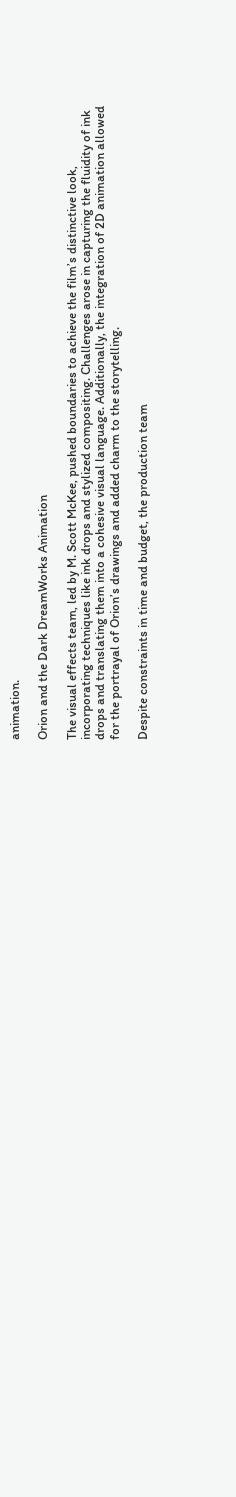animation.

Orion and the Dark DreamWorks Animation

The visual effects team, led by M. Scott McKee, pushed boundaries to achieve the film’s distinctive look, incorporating techniques like ink drops and stylized compositing. Challenges arose in capturing the fluidity of ink drops and translating them into a cohesive visual language. Additionally, the integration of 2D animation allowed for the portrayal of Orion’s drawings and added charm to the storytelling.

Despite constraints in time and budget, the production team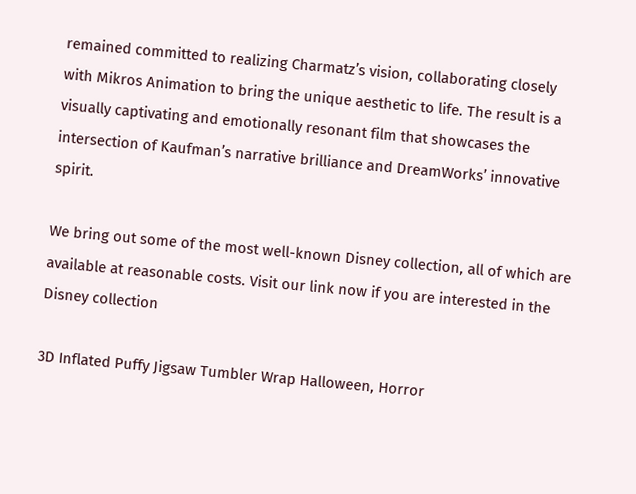remained committed to realizing Charmatz’s vision, collaborating closely with Mikros Animation to bring the unique aesthetic to life. The result is a visually captivating and emotionally resonant film that showcases the intersection of Kaufman’s narrative brilliance and DreamWorks’ innovative spirit.

We bring out some of the most well-known Disney collection, all of which are available at reasonable costs. Visit our link now if you are interested in the Disney collection

3D Inflated Puffy Jigsaw Tumbler Wrap Halloween, Horror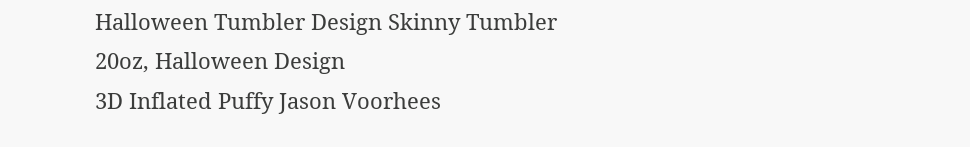Halloween Tumbler Design Skinny Tumbler 20oz, Halloween Design
3D Inflated Puffy Jason Voorhees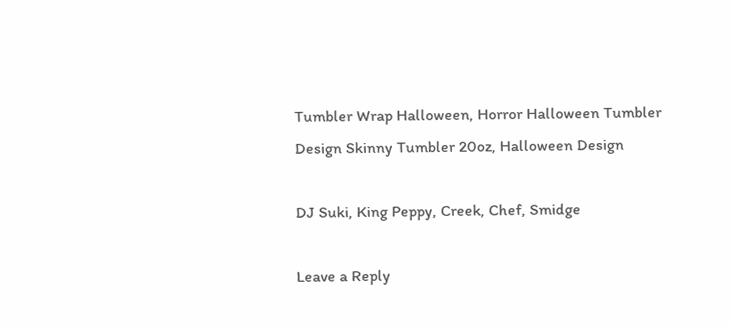Tumbler Wrap Halloween, Horror Halloween Tumbler Design Skinny Tumbler 20oz, Halloween Design

DJ Suki, King Peppy, Creek, Chef, Smidge

Leave a Reply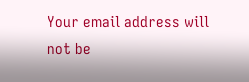Your email address will not be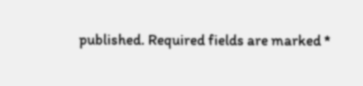published. Required fields are marked *